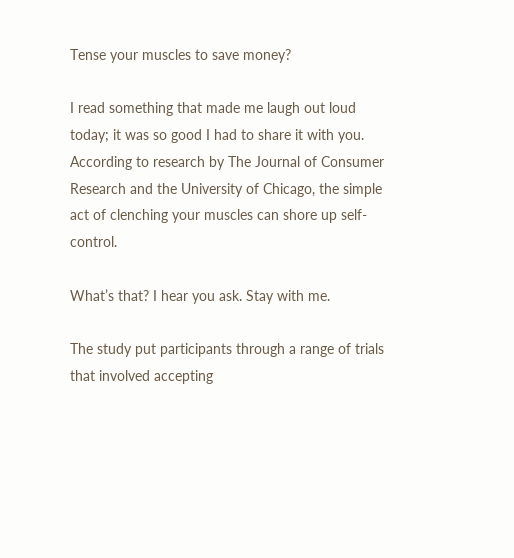Tense your muscles to save money?

I read something that made me laugh out loud today; it was so good I had to share it with you. According to research by The Journal of Consumer Research and the University of Chicago, the simple act of clenching your muscles can shore up self-control.

What’s that? I hear you ask. Stay with me.

The study put participants through a range of trials that involved accepting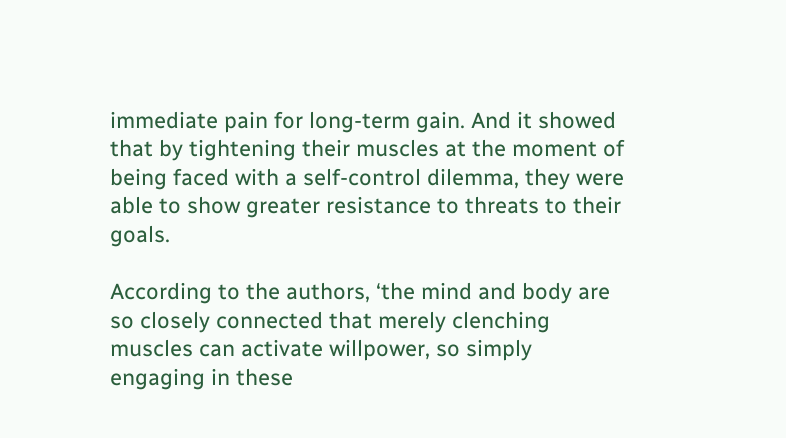immediate pain for long-term gain. And it showed that by tightening their muscles at the moment of being faced with a self-control dilemma, they were able to show greater resistance to threats to their goals.

According to the authors, ‘the mind and body are so closely connected that merely clenching muscles can activate willpower, so simply engaging in these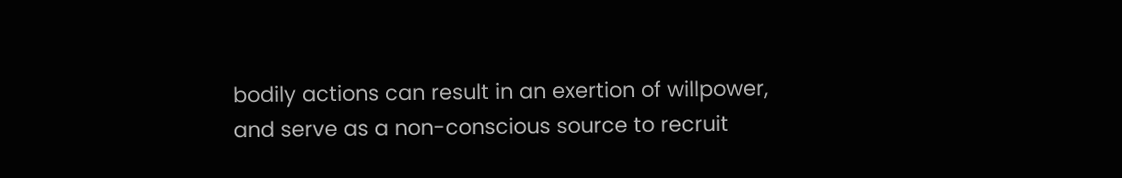bodily actions can result in an exertion of willpower, and serve as a non-conscious source to recruit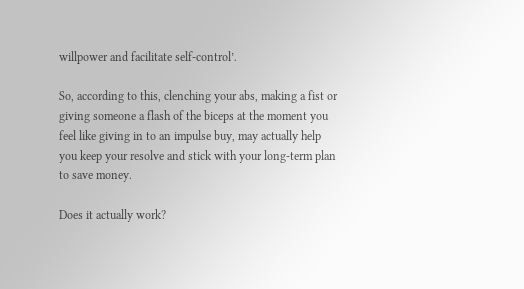willpower and facilitate self-control’.

So, according to this, clenching your abs, making a fist or giving someone a flash of the biceps at the moment you feel like giving in to an impulse buy, may actually help you keep your resolve and stick with your long-term plan to save money.

Does it actually work?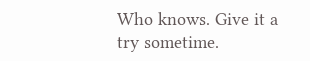Who knows. Give it a try sometime.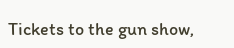Tickets to the gun show,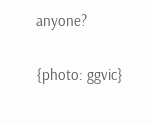anyone?

{photo: ggvic}